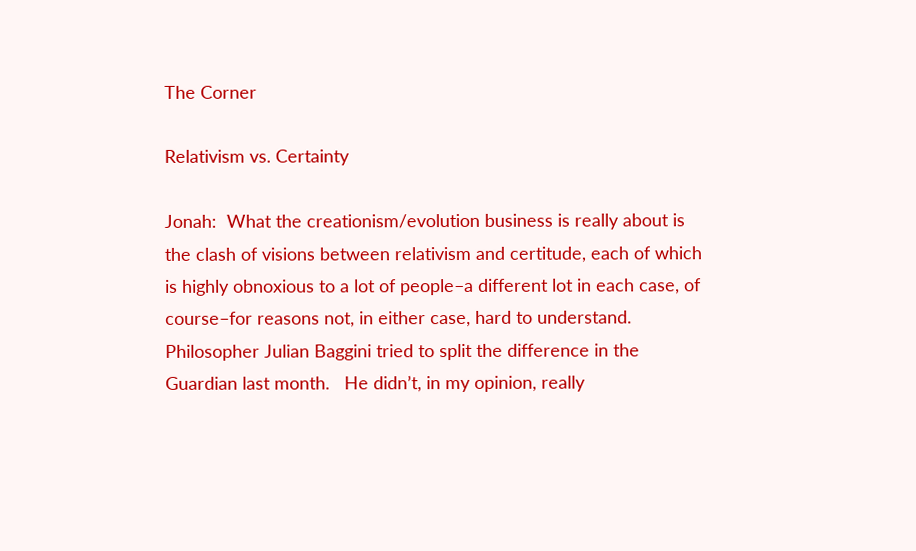The Corner

Relativism vs. Certainty

Jonah:  What the creationism/evolution business is really about is the clash of visions between relativism and certitude, each of which is highly obnoxious to a lot of people–a different lot in each case, of course–for reasons not, in either case, hard to understand.    Philosopher Julian Baggini tried to split the difference in the Guardian last month.   He didn’t, in my opinion, really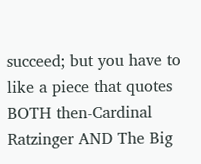succeed; but you have to like a piece that quotes BOTH then-Cardinal Ratzinger AND The Big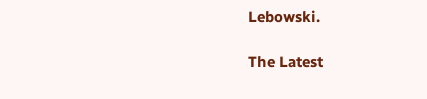Lebowski.

The Latest